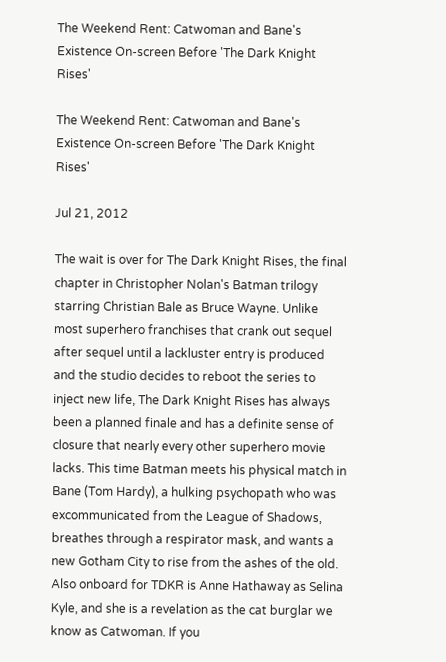The Weekend Rent: Catwoman and Bane's Existence On-screen Before 'The Dark Knight Rises'

The Weekend Rent: Catwoman and Bane's Existence On-screen Before 'The Dark Knight Rises'

Jul 21, 2012

The wait is over for The Dark Knight Rises, the final chapter in Christopher Nolan's Batman trilogy starring Christian Bale as Bruce Wayne. Unlike most superhero franchises that crank out sequel after sequel until a lackluster entry is produced and the studio decides to reboot the series to inject new life, The Dark Knight Rises has always been a planned finale and has a definite sense of closure that nearly every other superhero movie lacks. This time Batman meets his physical match in Bane (Tom Hardy), a hulking psychopath who was excommunicated from the League of Shadows, breathes through a respirator mask, and wants a new Gotham City to rise from the ashes of the old. Also onboard for TDKR is Anne Hathaway as Selina Kyle, and she is a revelation as the cat burglar we know as Catwoman. If you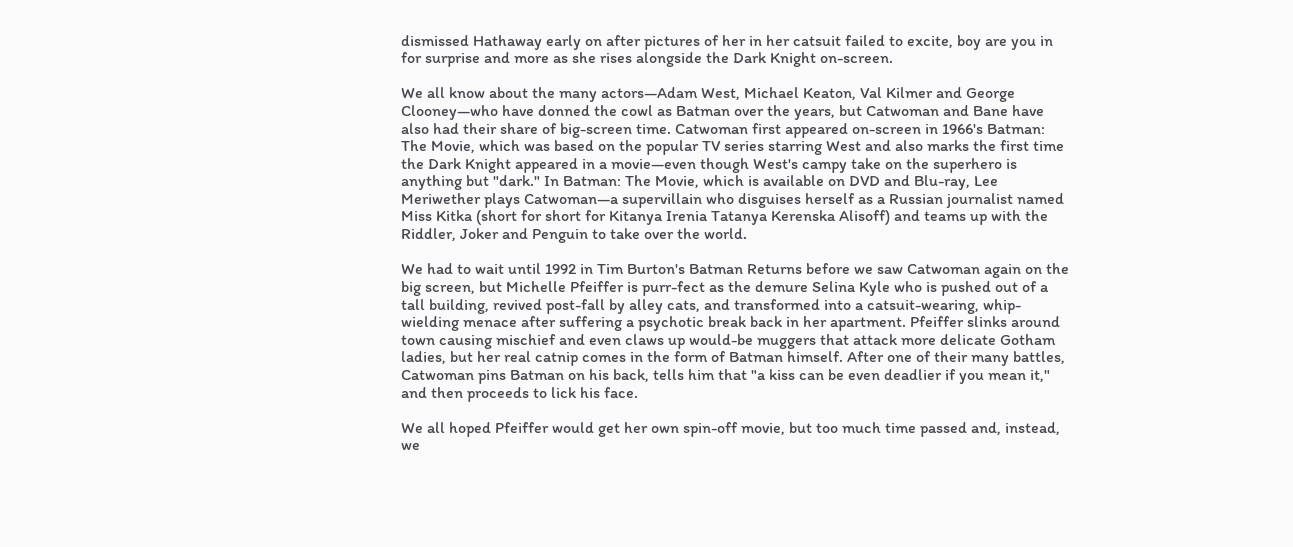dismissed Hathaway early on after pictures of her in her catsuit failed to excite, boy are you in for surprise and more as she rises alongside the Dark Knight on-screen.

We all know about the many actors—Adam West, Michael Keaton, Val Kilmer and George Clooney—who have donned the cowl as Batman over the years, but Catwoman and Bane have also had their share of big-screen time. Catwoman first appeared on-screen in 1966's Batman: The Movie, which was based on the popular TV series starring West and also marks the first time the Dark Knight appeared in a movie—even though West's campy take on the superhero is anything but "dark." In Batman: The Movie, which is available on DVD and Blu-ray, Lee Meriwether plays Catwoman—a supervillain who disguises herself as a Russian journalist named Miss Kitka (short for short for Kitanya Irenia Tatanya Kerenska Alisoff) and teams up with the Riddler, Joker and Penguin to take over the world.

We had to wait until 1992 in Tim Burton's Batman Returns before we saw Catwoman again on the big screen, but Michelle Pfeiffer is purr-fect as the demure Selina Kyle who is pushed out of a tall building, revived post-fall by alley cats, and transformed into a catsuit-wearing, whip-wielding menace after suffering a psychotic break back in her apartment. Pfeiffer slinks around town causing mischief and even claws up would-be muggers that attack more delicate Gotham ladies, but her real catnip comes in the form of Batman himself. After one of their many battles, Catwoman pins Batman on his back, tells him that "a kiss can be even deadlier if you mean it," and then proceeds to lick his face.

We all hoped Pfeiffer would get her own spin-off movie, but too much time passed and, instead, we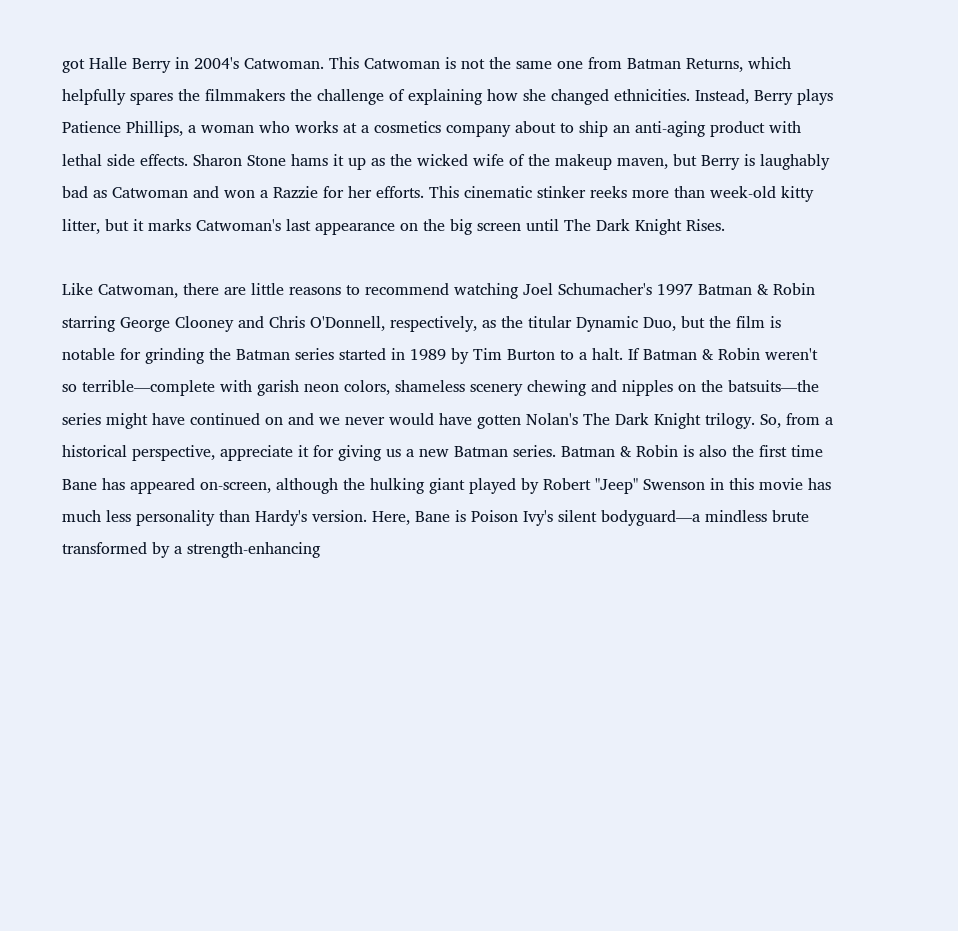got Halle Berry in 2004's Catwoman. This Catwoman is not the same one from Batman Returns, which helpfully spares the filmmakers the challenge of explaining how she changed ethnicities. Instead, Berry plays Patience Phillips, a woman who works at a cosmetics company about to ship an anti-aging product with lethal side effects. Sharon Stone hams it up as the wicked wife of the makeup maven, but Berry is laughably bad as Catwoman and won a Razzie for her efforts. This cinematic stinker reeks more than week-old kitty litter, but it marks Catwoman's last appearance on the big screen until The Dark Knight Rises.

Like Catwoman, there are little reasons to recommend watching Joel Schumacher's 1997 Batman & Robin starring George Clooney and Chris O'Donnell, respectively, as the titular Dynamic Duo, but the film is notable for grinding the Batman series started in 1989 by Tim Burton to a halt. If Batman & Robin weren't so terrible—complete with garish neon colors, shameless scenery chewing and nipples on the batsuits—the series might have continued on and we never would have gotten Nolan's The Dark Knight trilogy. So, from a historical perspective, appreciate it for giving us a new Batman series. Batman & Robin is also the first time Bane has appeared on-screen, although the hulking giant played by Robert "Jeep" Swenson in this movie has much less personality than Hardy's version. Here, Bane is Poison Ivy's silent bodyguard—a mindless brute transformed by a strength-enhancing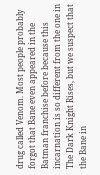drug called Venom. Most people probably forgot that Bane even appeared in the Batman franchise before because this incarnation is so different from the one in The Dark Knight Rises, but we suspect that the Bane in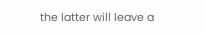the latter will leave a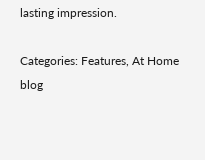lasting impression.

Categories: Features, At Home
blog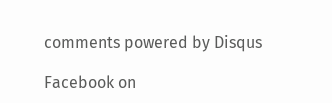comments powered by Disqus

Facebook on